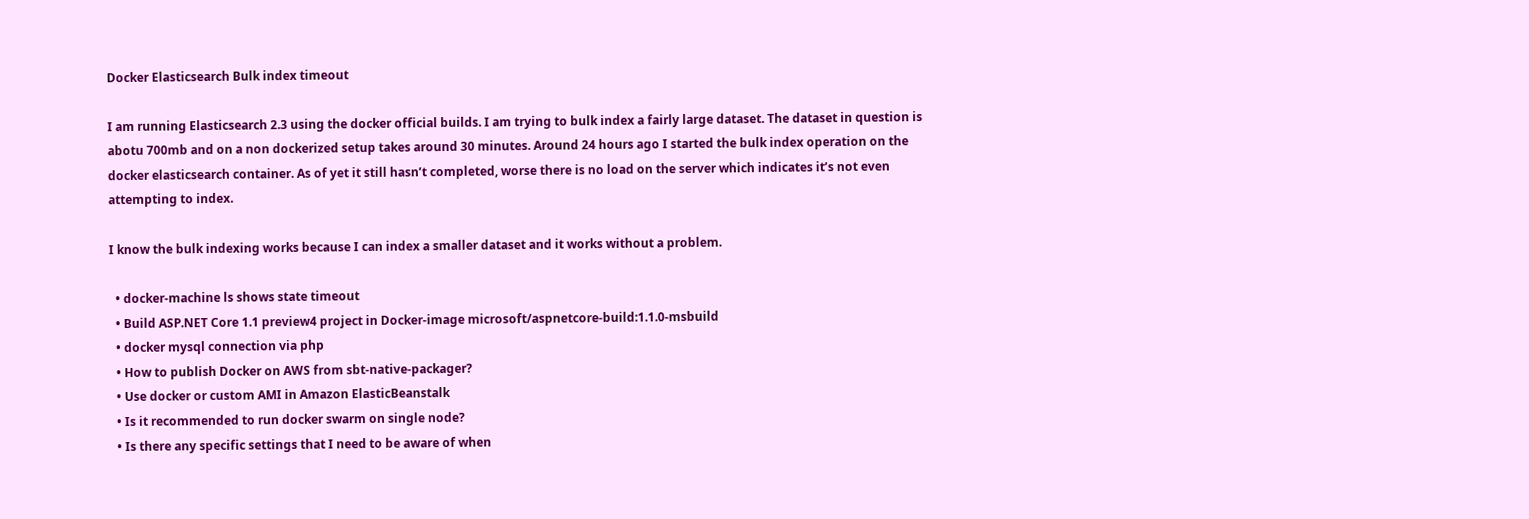Docker Elasticsearch Bulk index timeout

I am running Elasticsearch 2.3 using the docker official builds. I am trying to bulk index a fairly large dataset. The dataset in question is abotu 700mb and on a non dockerized setup takes around 30 minutes. Around 24 hours ago I started the bulk index operation on the docker elasticsearch container. As of yet it still hasn’t completed, worse there is no load on the server which indicates it’s not even attempting to index.

I know the bulk indexing works because I can index a smaller dataset and it works without a problem.

  • docker-machine ls shows state timeout
  • Build ASP.NET Core 1.1 preview4 project in Docker-image microsoft/aspnetcore-build:1.1.0-msbuild
  • docker mysql connection via php
  • How to publish Docker on AWS from sbt-native-packager?
  • Use docker or custom AMI in Amazon ElasticBeanstalk
  • Is it recommended to run docker swarm on single node?
  • Is there any specific settings that I need to be aware of when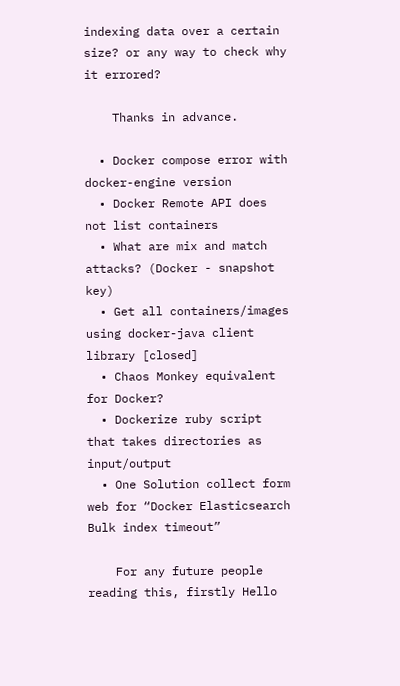indexing data over a certain size? or any way to check why it errored?

    Thanks in advance.

  • Docker compose error with docker-engine version
  • Docker Remote API does not list containers
  • What are mix and match attacks? (Docker - snapshot key)
  • Get all containers/images using docker-java client library [closed]
  • Chaos Monkey equivalent for Docker?
  • Dockerize ruby script that takes directories as input/output
  • One Solution collect form web for “Docker Elasticsearch Bulk index timeout”

    For any future people reading this, firstly Hello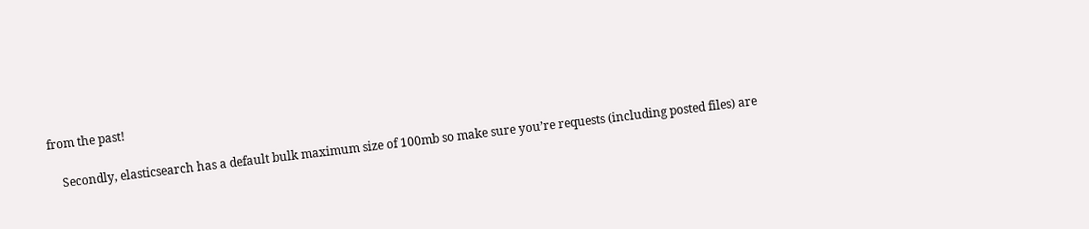from the past!

    Secondly, elasticsearch has a default bulk maximum size of 100mb so make sure you’re requests (including posted files) are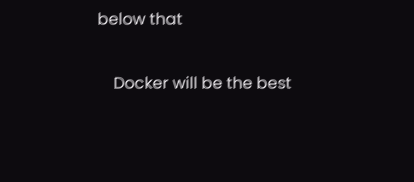below that

    Docker will be the best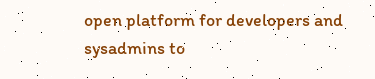open platform for developers and sysadmins to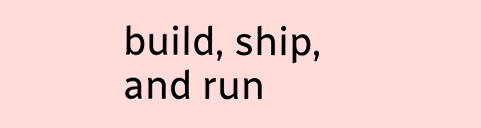build, ship, and run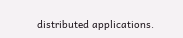distributed applications.